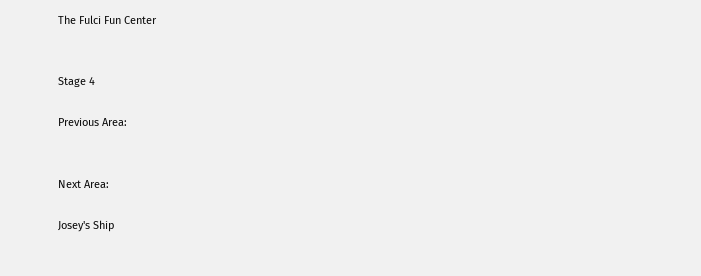The Fulci Fun Center


Stage 4

Previous Area:


Next Area:

Josey's Ship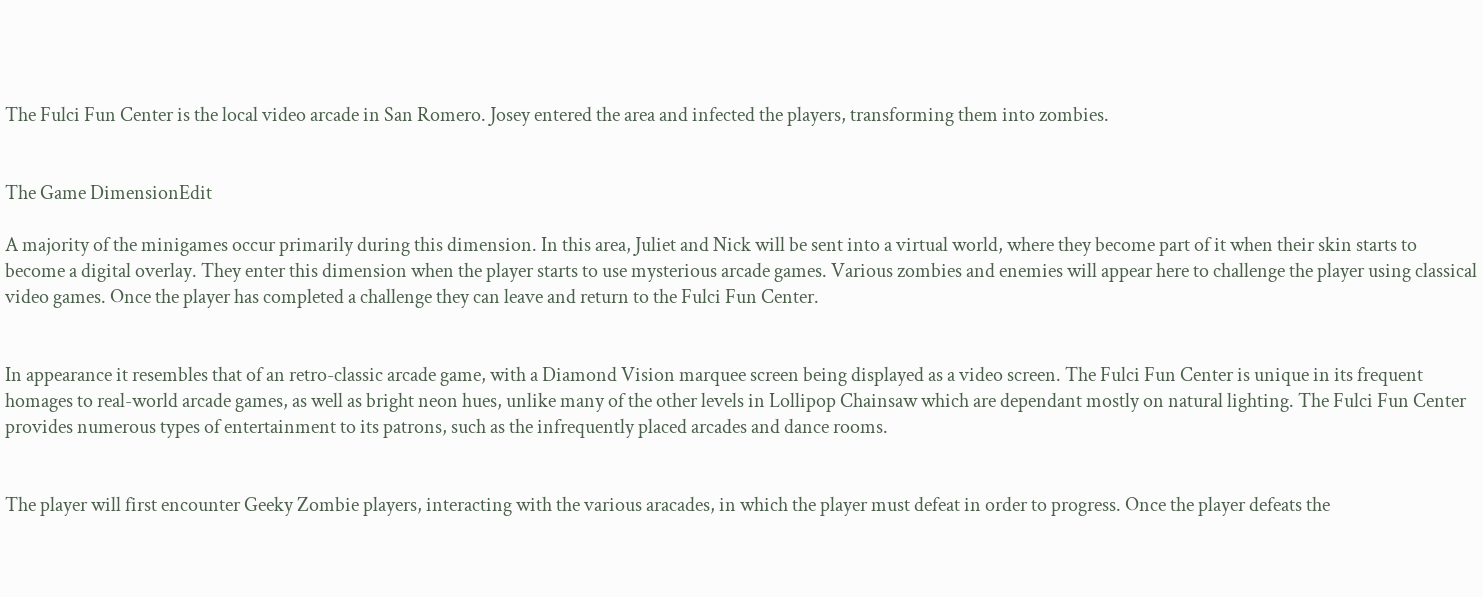The Fulci Fun Center is the local video arcade in San Romero. Josey entered the area and infected the players, transforming them into zombies.


The Game DimensionEdit

A majority of the minigames occur primarily during this dimension. In this area, Juliet and Nick will be sent into a virtual world, where they become part of it when their skin starts to become a digital overlay. They enter this dimension when the player starts to use mysterious arcade games. Various zombies and enemies will appear here to challenge the player using classical video games. Once the player has completed a challenge they can leave and return to the Fulci Fun Center.


In appearance it resembles that of an retro-classic arcade game, with a Diamond Vision marquee screen being displayed as a video screen. The Fulci Fun Center is unique in its frequent homages to real-world arcade games, as well as bright neon hues, unlike many of the other levels in Lollipop Chainsaw which are dependant mostly on natural lighting. The Fulci Fun Center provides numerous types of entertainment to its patrons, such as the infrequently placed arcades and dance rooms.


The player will first encounter Geeky Zombie players, interacting with the various aracades, in which the player must defeat in order to progress. Once the player defeats the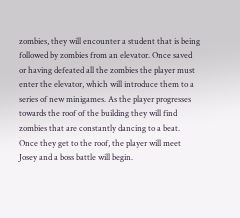zombies, they will encounter a student that is being followed by zombies from an elevator. Once saved or having defeated all the zombies the player must enter the elevator, which will introduce them to a series of new minigames. As the player progresses towards the roof of the building they will find zombies that are constantly dancing to a beat. Once they get to the roof, the player will meet Josey and a boss battle will begin.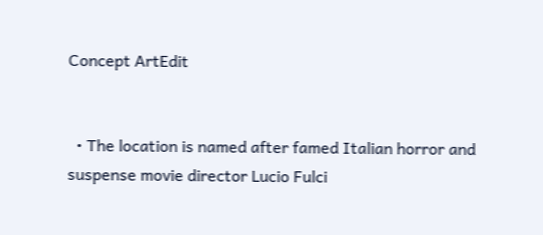Concept ArtEdit


  • The location is named after famed Italian horror and suspense movie director Lucio Fulci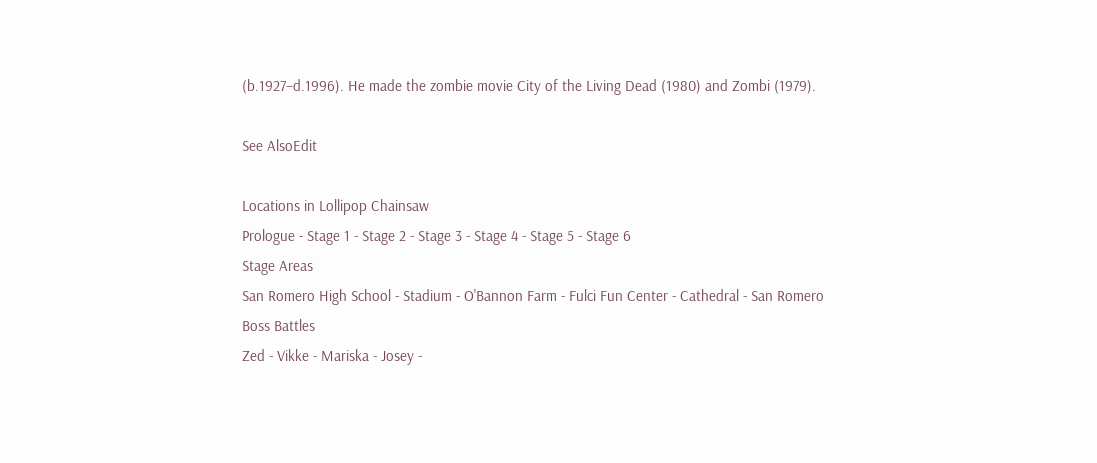(b.1927–d.1996). He made the zombie movie City of the Living Dead (1980) and Zombi (1979).

See AlsoEdit

Locations in Lollipop Chainsaw
Prologue - Stage 1 - Stage 2 - Stage 3 - Stage 4 - Stage 5 - Stage 6
Stage Areas
San Romero High School - Stadium - O'Bannon Farm - Fulci Fun Center - Cathedral - San Romero
Boss Battles
Zed - Vikke - Mariska - Josey -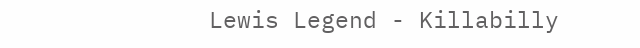Lewis Legend - Killabilly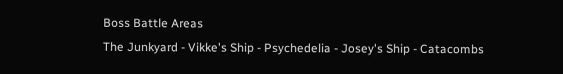Boss Battle Areas
The Junkyard - Vikke's Ship - Psychedelia - Josey's Ship - Catacombs